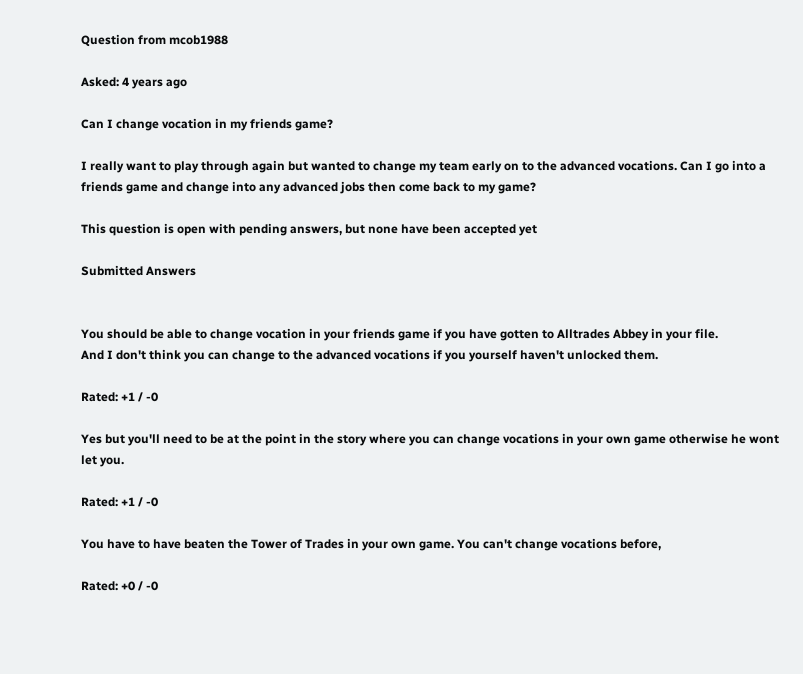Question from mcob1988

Asked: 4 years ago

Can I change vocation in my friends game?

I really want to play through again but wanted to change my team early on to the advanced vocations. Can I go into a friends game and change into any advanced jobs then come back to my game?

This question is open with pending answers, but none have been accepted yet

Submitted Answers


You should be able to change vocation in your friends game if you have gotten to Alltrades Abbey in your file.
And I don't think you can change to the advanced vocations if you yourself haven't unlocked them.

Rated: +1 / -0

Yes but you'll need to be at the point in the story where you can change vocations in your own game otherwise he wont let you.

Rated: +1 / -0

You have to have beaten the Tower of Trades in your own game. You can't change vocations before,

Rated: +0 / -0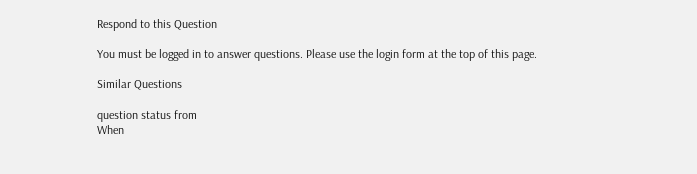Respond to this Question

You must be logged in to answer questions. Please use the login form at the top of this page.

Similar Questions

question status from
When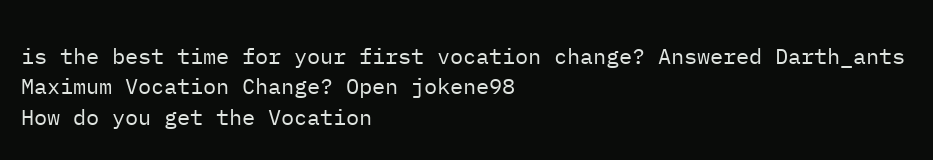is the best time for your first vocation change? Answered Darth_ants
Maximum Vocation Change? Open jokene98
How do you get the Vocation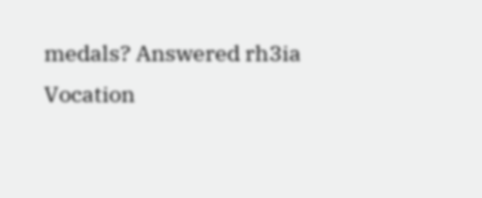medals? Answered rh3ia
Vocation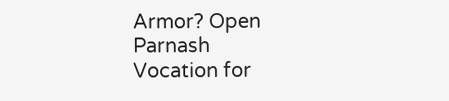Armor? Open Parnash
Vocation for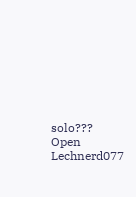solo??? Open Lechnerd077